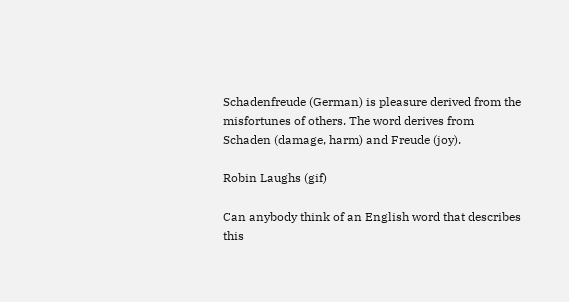Schadenfreude (German) is pleasure derived from the misfortunes of others. The word derives from Schaden (damage, harm) and Freude (joy).

Robin Laughs (gif)

Can anybody think of an English word that describes this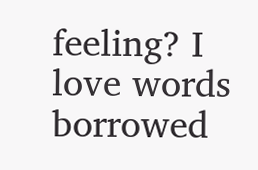feeling? I love words borrowed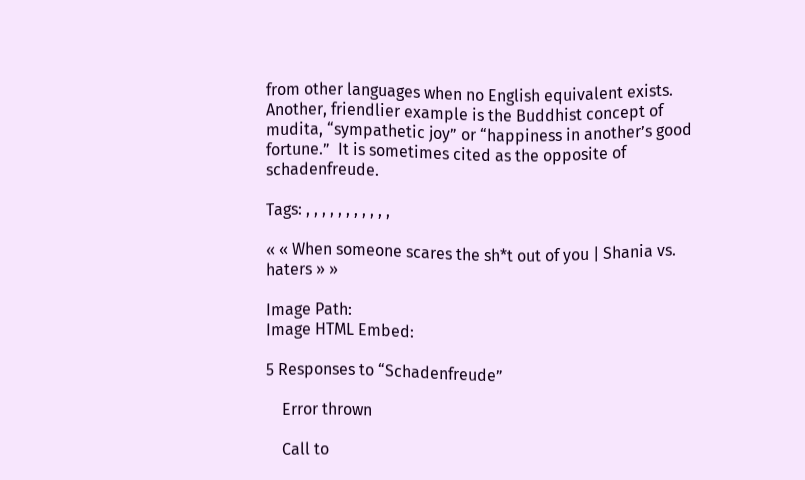from other languages when no English equivalent exists.  Another, friendlier example is the Buddhist concept of mudita, “sympathetic joy” or “happiness in another’s good fortune.”  It is sometimes cited as the opposite of schadenfreude.

Tags: , , , , , , , , , , ,

« « When someone scares the sh*t out of you | Shania vs. haters » »

Image Path:
Image HTML Embed:

5 Responses to “Schadenfreude”

    Error thrown

    Call to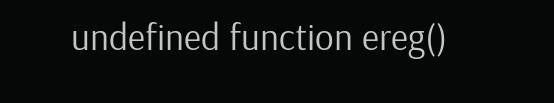undefined function ereg()